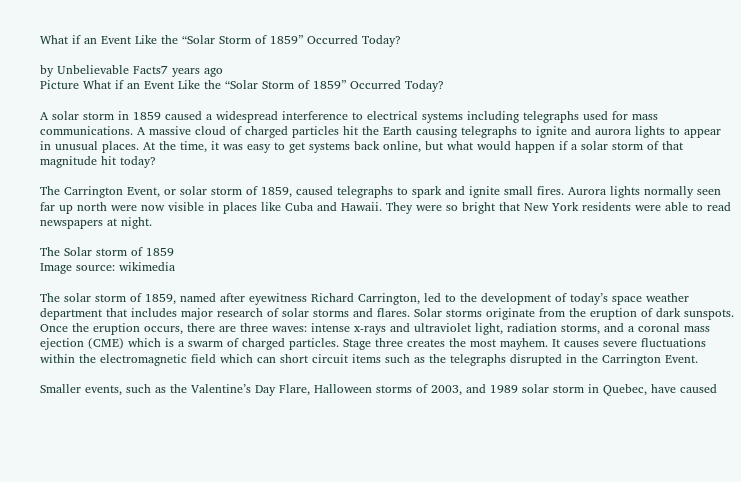What if an Event Like the “Solar Storm of 1859” Occurred Today?

by Unbelievable Facts7 years ago
Picture What if an Event Like the “Solar Storm of 1859” Occurred Today?

A solar storm in 1859 caused a widespread interference to electrical systems including telegraphs used for mass communications. A massive cloud of charged particles hit the Earth causing telegraphs to ignite and aurora lights to appear in unusual places. At the time, it was easy to get systems back online, but what would happen if a solar storm of that magnitude hit today?

The Carrington Event, or solar storm of 1859, caused telegraphs to spark and ignite small fires. Aurora lights normally seen far up north were now visible in places like Cuba and Hawaii. They were so bright that New York residents were able to read newspapers at night.

The Solar storm of 1859
Image source: wikimedia

The solar storm of 1859, named after eyewitness Richard Carrington, led to the development of today’s space weather department that includes major research of solar storms and flares. Solar storms originate from the eruption of dark sunspots. Once the eruption occurs, there are three waves: intense x-rays and ultraviolet light, radiation storms, and a coronal mass ejection (CME) which is a swarm of charged particles. Stage three creates the most mayhem. It causes severe fluctuations within the electromagnetic field which can short circuit items such as the telegraphs disrupted in the Carrington Event.

Smaller events, such as the Valentine’s Day Flare, Halloween storms of 2003, and 1989 solar storm in Quebec, have caused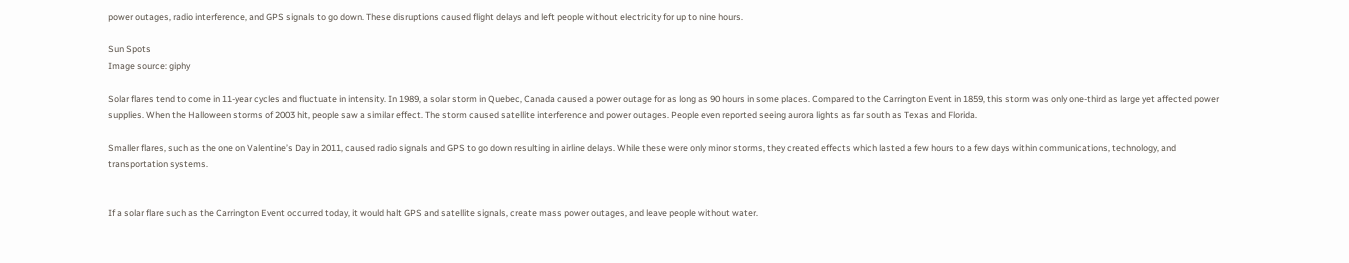power outages, radio interference, and GPS signals to go down. These disruptions caused flight delays and left people without electricity for up to nine hours.

Sun Spots
Image source: giphy

Solar flares tend to come in 11-year cycles and fluctuate in intensity. In 1989, a solar storm in Quebec, Canada caused a power outage for as long as 90 hours in some places. Compared to the Carrington Event in 1859, this storm was only one-third as large yet affected power supplies. When the Halloween storms of 2003 hit, people saw a similar effect. The storm caused satellite interference and power outages. People even reported seeing aurora lights as far south as Texas and Florida.

Smaller flares, such as the one on Valentine’s Day in 2011, caused radio signals and GPS to go down resulting in airline delays. While these were only minor storms, they created effects which lasted a few hours to a few days within communications, technology, and transportation systems.


If a solar flare such as the Carrington Event occurred today, it would halt GPS and satellite signals, create mass power outages, and leave people without water.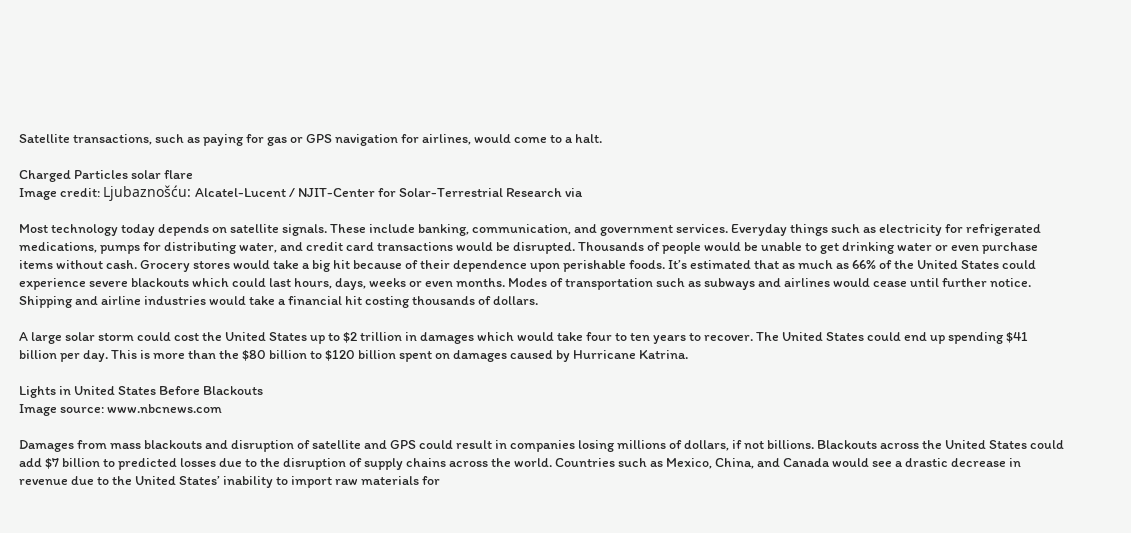Satellite transactions, such as paying for gas or GPS navigation for airlines, would come to a halt.

Charged Particles solar flare
Image credit: Ljubaznošću: Alcatel-Lucent / NJIT-Center for Solar-Terrestrial Research via

Most technology today depends on satellite signals. These include banking, communication, and government services. Everyday things such as electricity for refrigerated medications, pumps for distributing water, and credit card transactions would be disrupted. Thousands of people would be unable to get drinking water or even purchase items without cash. Grocery stores would take a big hit because of their dependence upon perishable foods. It’s estimated that as much as 66% of the United States could experience severe blackouts which could last hours, days, weeks or even months. Modes of transportation such as subways and airlines would cease until further notice. Shipping and airline industries would take a financial hit costing thousands of dollars.

A large solar storm could cost the United States up to $2 trillion in damages which would take four to ten years to recover. The United States could end up spending $41 billion per day. This is more than the $80 billion to $120 billion spent on damages caused by Hurricane Katrina.

Lights in United States Before Blackouts
Image source: www.nbcnews.com

Damages from mass blackouts and disruption of satellite and GPS could result in companies losing millions of dollars, if not billions. Blackouts across the United States could add $7 billion to predicted losses due to the disruption of supply chains across the world. Countries such as Mexico, China, and Canada would see a drastic decrease in revenue due to the United States’ inability to import raw materials for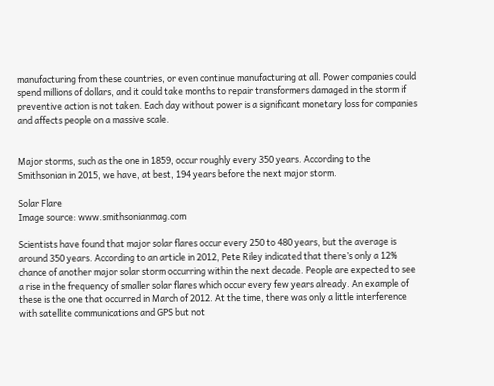manufacturing from these countries, or even continue manufacturing at all. Power companies could spend millions of dollars, and it could take months to repair transformers damaged in the storm if preventive action is not taken. Each day without power is a significant monetary loss for companies and affects people on a massive scale.


Major storms, such as the one in 1859, occur roughly every 350 years. According to the Smithsonian in 2015, we have, at best, 194 years before the next major storm.

Solar Flare
Image source: www.smithsonianmag.com

Scientists have found that major solar flares occur every 250 to 480 years, but the average is around 350 years. According to an article in 2012, Pete Riley indicated that there’s only a 12% chance of another major solar storm occurring within the next decade. People are expected to see a rise in the frequency of smaller solar flares which occur every few years already. An example of these is the one that occurred in March of 2012. At the time, there was only a little interference with satellite communications and GPS but not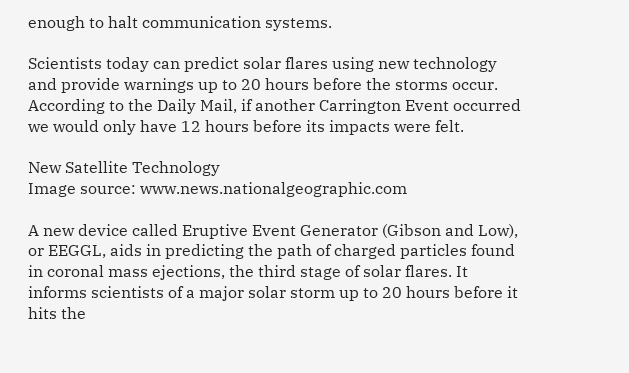enough to halt communication systems.

Scientists today can predict solar flares using new technology and provide warnings up to 20 hours before the storms occur. According to the Daily Mail, if another Carrington Event occurred we would only have 12 hours before its impacts were felt.

New Satellite Technology
Image source: www.news.nationalgeographic.com

A new device called Eruptive Event Generator (Gibson and Low), or EEGGL, aids in predicting the path of charged particles found in coronal mass ejections, the third stage of solar flares. It informs scientists of a major solar storm up to 20 hours before it hits the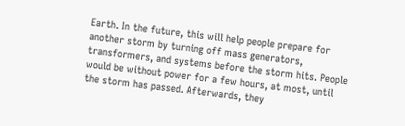Earth. In the future, this will help people prepare for another storm by turning off mass generators, transformers, and systems before the storm hits. People would be without power for a few hours, at most, until the storm has passed. Afterwards, they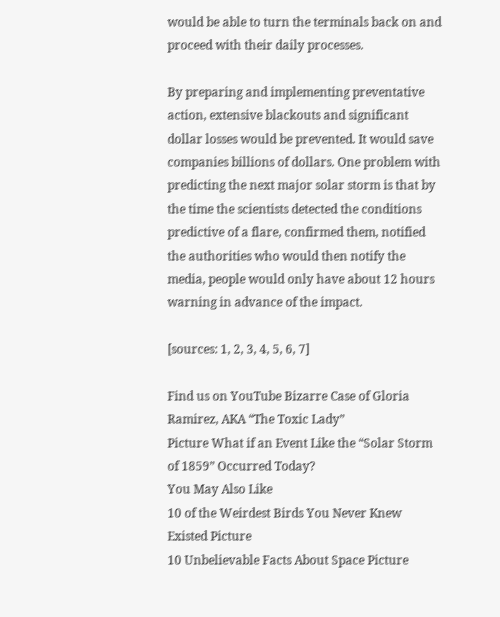would be able to turn the terminals back on and proceed with their daily processes.

By preparing and implementing preventative action, extensive blackouts and significant dollar losses would be prevented. It would save companies billions of dollars. One problem with predicting the next major solar storm is that by the time the scientists detected the conditions predictive of a flare, confirmed them, notified the authorities who would then notify the media, people would only have about 12 hours warning in advance of the impact.

[sources: 1, 2, 3, 4, 5, 6, 7]

Find us on YouTube Bizarre Case of Gloria Ramirez, AKA “The Toxic Lady”
Picture What if an Event Like the “Solar Storm of 1859” Occurred Today?
You May Also Like
10 of the Weirdest Birds You Never Knew Existed Picture
10 Unbelievable Facts About Space Picture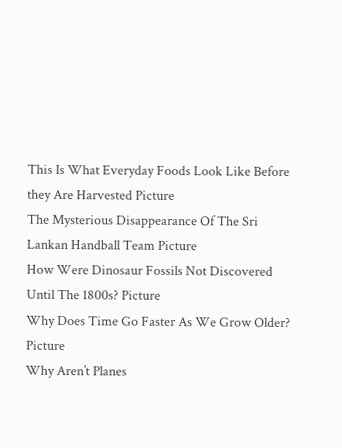This Is What Everyday Foods Look Like Before they Are Harvested Picture
The Mysterious Disappearance Of The Sri Lankan Handball Team Picture
How Were Dinosaur Fossils Not Discovered Until The 1800s? Picture
Why Does Time Go Faster As We Grow Older? Picture
Why Aren’t Planes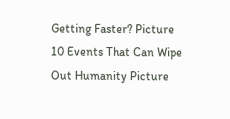Getting Faster? Picture
10 Events That Can Wipe Out Humanity Picture